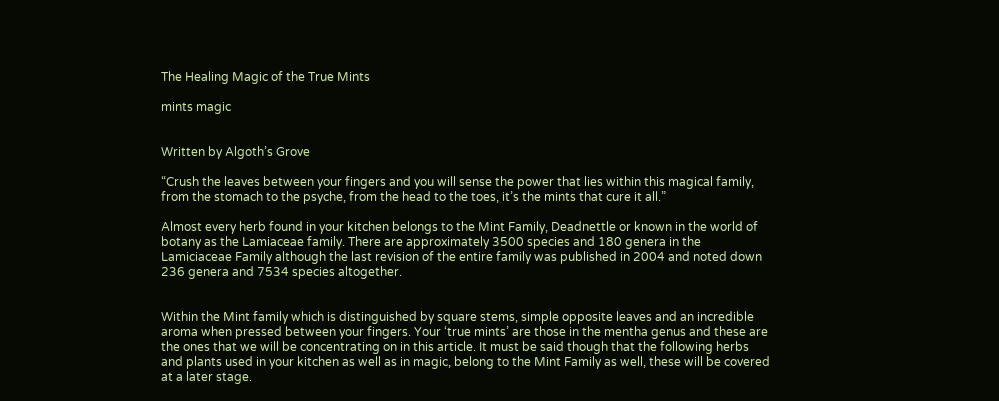The Healing Magic of the True Mints

mints magic


Written by Algoth’s Grove

“Crush the leaves between your fingers and you will sense the power that lies within this magical family, from the stomach to the psyche, from the head to the toes, it’s the mints that cure it all.”

Almost every herb found in your kitchen belongs to the Mint Family, Deadnettle or known in the world of botany as the Lamiaceae family. There are approximately 3500 species and 180 genera in the Lamiciaceae Family although the last revision of the entire family was published in 2004 and noted down 236 genera and 7534 species altogether.


Within the Mint family which is distinguished by square stems, simple opposite leaves and an incredible aroma when pressed between your fingers. Your ‘true mints’ are those in the mentha genus and these are the ones that we will be concentrating on in this article. It must be said though that the following herbs and plants used in your kitchen as well as in magic, belong to the Mint Family as well, these will be covered at a later stage.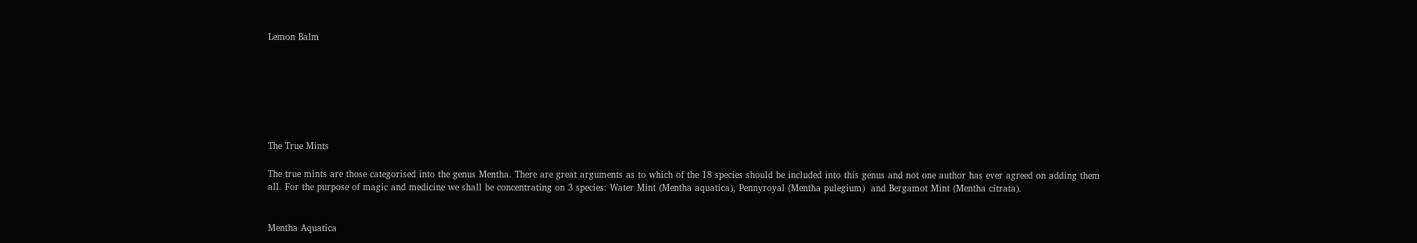Lemon Balm







The True Mints

The true mints are those categorised into the genus Mentha. There are great arguments as to which of the 18 species should be included into this genus and not one author has ever agreed on adding them all. For the purpose of magic and medicine we shall be concentrating on 3 species: Water Mint (Mentha aquatica), Pennyroyal (Mentha pulegium)  and Bergamot Mint (Mentha citrata).


Mentha Aquatica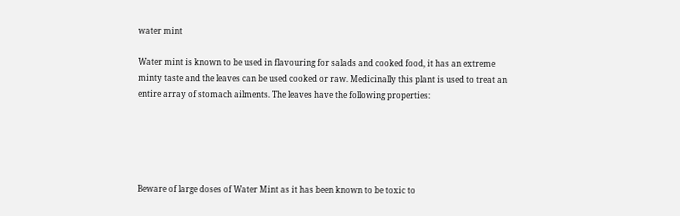water mint

Water mint is known to be used in flavouring for salads and cooked food, it has an extreme minty taste and the leaves can be used cooked or raw. Medicinally this plant is used to treat an entire array of stomach ailments. The leaves have the following properties:





Beware of large doses of Water Mint as it has been known to be toxic to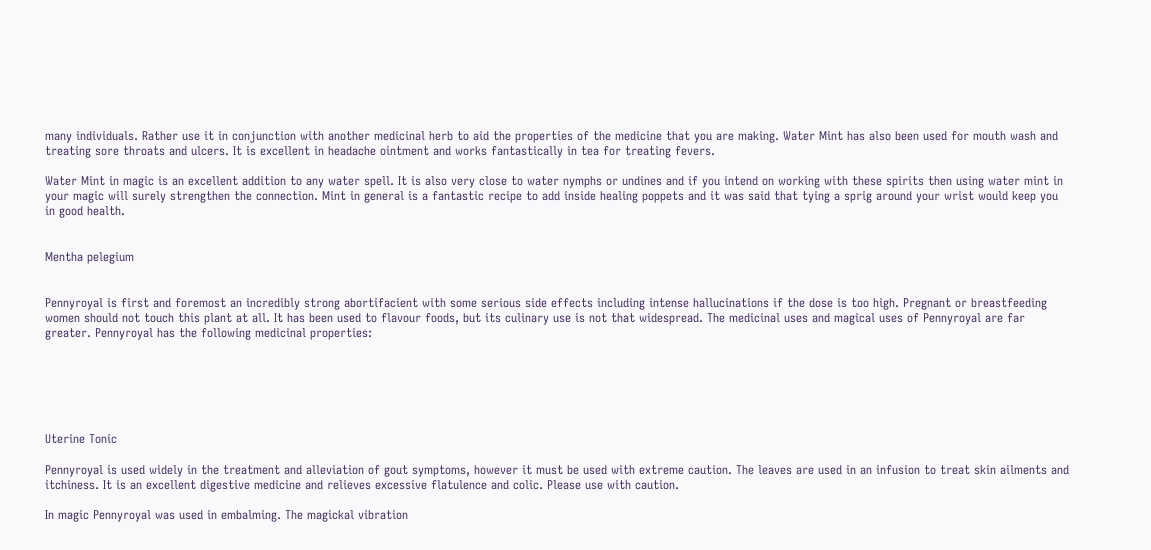many individuals. Rather use it in conjunction with another medicinal herb to aid the properties of the medicine that you are making. Water Mint has also been used for mouth wash and treating sore throats and ulcers. It is excellent in headache ointment and works fantastically in tea for treating fevers.

Water Mint in magic is an excellent addition to any water spell. It is also very close to water nymphs or undines and if you intend on working with these spirits then using water mint in your magic will surely strengthen the connection. Mint in general is a fantastic recipe to add inside healing poppets and it was said that tying a sprig around your wrist would keep you in good health.


Mentha pelegium


Pennyroyal is first and foremost an incredibly strong abortifacient with some serious side effects including intense hallucinations if the dose is too high. Pregnant or breastfeeding women should not touch this plant at all. It has been used to flavour foods, but its culinary use is not that widespread. The medicinal uses and magical uses of Pennyroyal are far greater. Pennyroyal has the following medicinal properties:






Uterine Tonic

Pennyroyal is used widely in the treatment and alleviation of gout symptoms, however it must be used with extreme caution. The leaves are used in an infusion to treat skin ailments and itchiness. It is an excellent digestive medicine and relieves excessive flatulence and colic. Please use with caution.

In magic Pennyroyal was used in embalming. The magickal vibration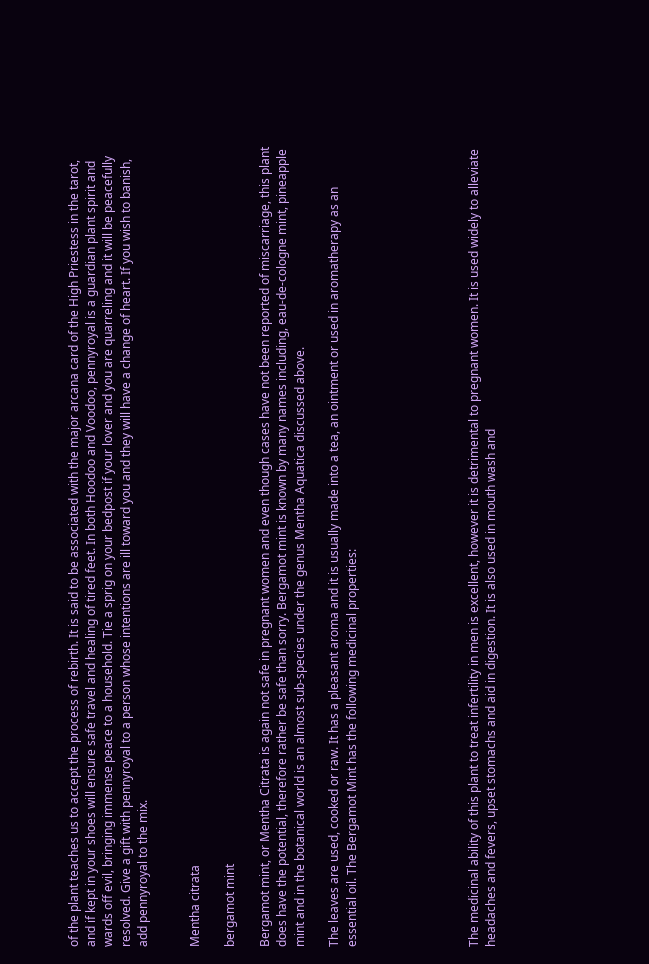of the plant teaches us to accept the process of rebirth. It is said to be associated with the major arcana card of the High Priestess in the tarot, and if kept in your shoes will ensure safe travel and healing of tired feet. In both Hoodoo and Voodoo, pennyroyal is a guardian plant spirit and wards off evil, bringing immense peace to a household. Tie a sprig on your bedpost if your lover and you are quarreling and it will be peacefully resolved. Give a gift with pennyroyal to a person whose intentions are ill toward you and they will have a change of heart. If you wish to banish, add pennyroyal to the mix.


Mentha citrata

bergamot mint

Bergamot mint, or Mentha Citrata is again not safe in pregnant women and even though cases have not been reported of miscarriage, this plant does have the potential, therefore rather be safe than sorry. Bergamot mint is known by many names including, eau-de-cologne mint, pineapple mint and in the botanical world is an almost sub-species under the genus Mentha Aquatica discussed above.

The leaves are used, cooked or raw. It has a pleasant aroma and it is usually made into a tea, an ointment or used in aromatherapy as an essential oil. The Bergamot Mint has the following medicinal properties:






The medicinal ability of this plant to treat infertility in men is excellent, however it is detrimental to pregnant women. It is used widely to alleviate headaches and fevers, upset stomachs and aid in digestion. It is also used in mouth wash and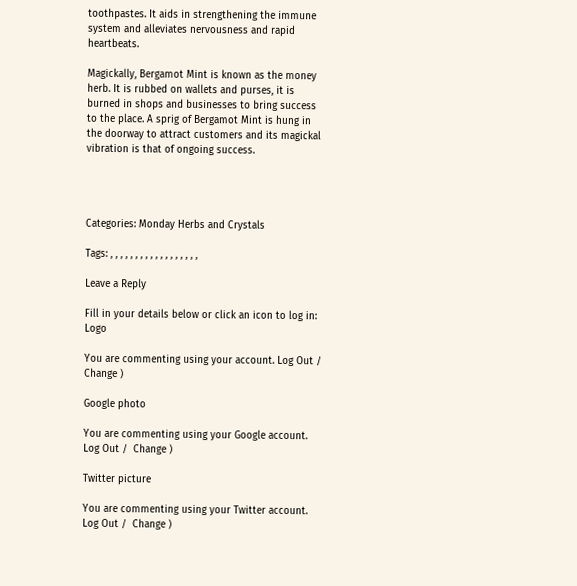toothpastes. It aids in strengthening the immune system and alleviates nervousness and rapid heartbeats.

Magickally, Bergamot Mint is known as the money herb. It is rubbed on wallets and purses, it is burned in shops and businesses to bring success to the place. A sprig of Bergamot Mint is hung in the doorway to attract customers and its magickal vibration is that of ongoing success.




Categories: Monday Herbs and Crystals

Tags: , , , , , , , , , , , , , , , , , ,

Leave a Reply

Fill in your details below or click an icon to log in: Logo

You are commenting using your account. Log Out /  Change )

Google photo

You are commenting using your Google account. Log Out /  Change )

Twitter picture

You are commenting using your Twitter account. Log Out /  Change )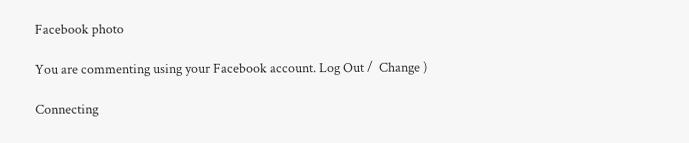Facebook photo

You are commenting using your Facebook account. Log Out /  Change )

Connecting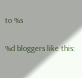to %s

%d bloggers like this: